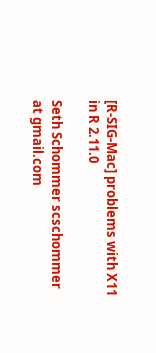[R-SIG-Mac] problems with X11 in R 2.11.0

Seth Schommer scschommer at gmail.com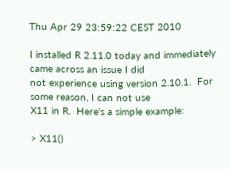Thu Apr 29 23:59:22 CEST 2010

I installed R 2.11.0 today and immediately came across an issue I did
not experience using version 2.10.1.  For some reason, I can not use
X11 in R.  Here's a simple example:

> X11()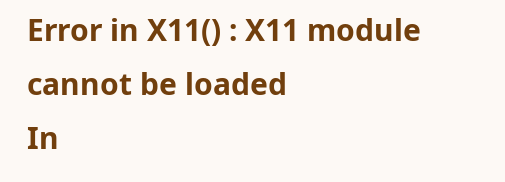Error in X11() : X11 module cannot be loaded
In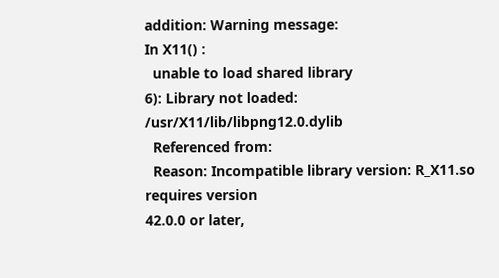addition: Warning message:
In X11() :
  unable to load shared library
6): Library not loaded: /usr/X11/lib/libpng12.0.dylib
  Referenced from:
  Reason: Incompatible library version: R_X11.so requires version
42.0.0 or later,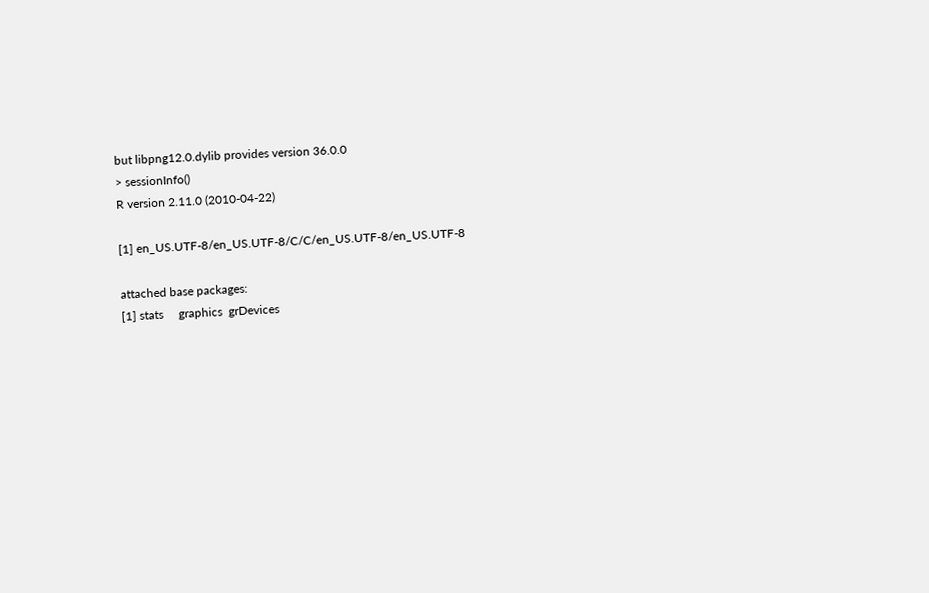but libpng12.0.dylib provides version 36.0.0
> sessionInfo()
R version 2.11.0 (2010-04-22)

[1] en_US.UTF-8/en_US.UTF-8/C/C/en_US.UTF-8/en_US.UTF-8

attached base packages:
[1] stats     graphics  grDevices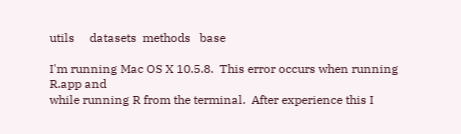utils     datasets  methods   base

I'm running Mac OS X 10.5.8.  This error occurs when running R.app and
while running R from the terminal.  After experience this I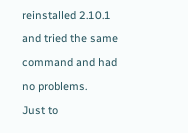reinstalled 2.10.1 and tried the same command and had no problems.
Just to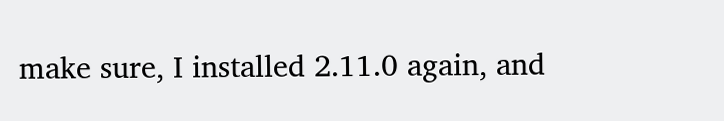make sure, I installed 2.11.0 again, and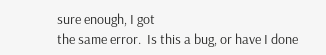sure enough, I got
the same error.  Is this a bug, or have I done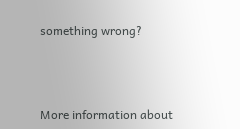something wrong?



More information about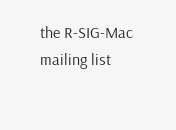the R-SIG-Mac mailing list